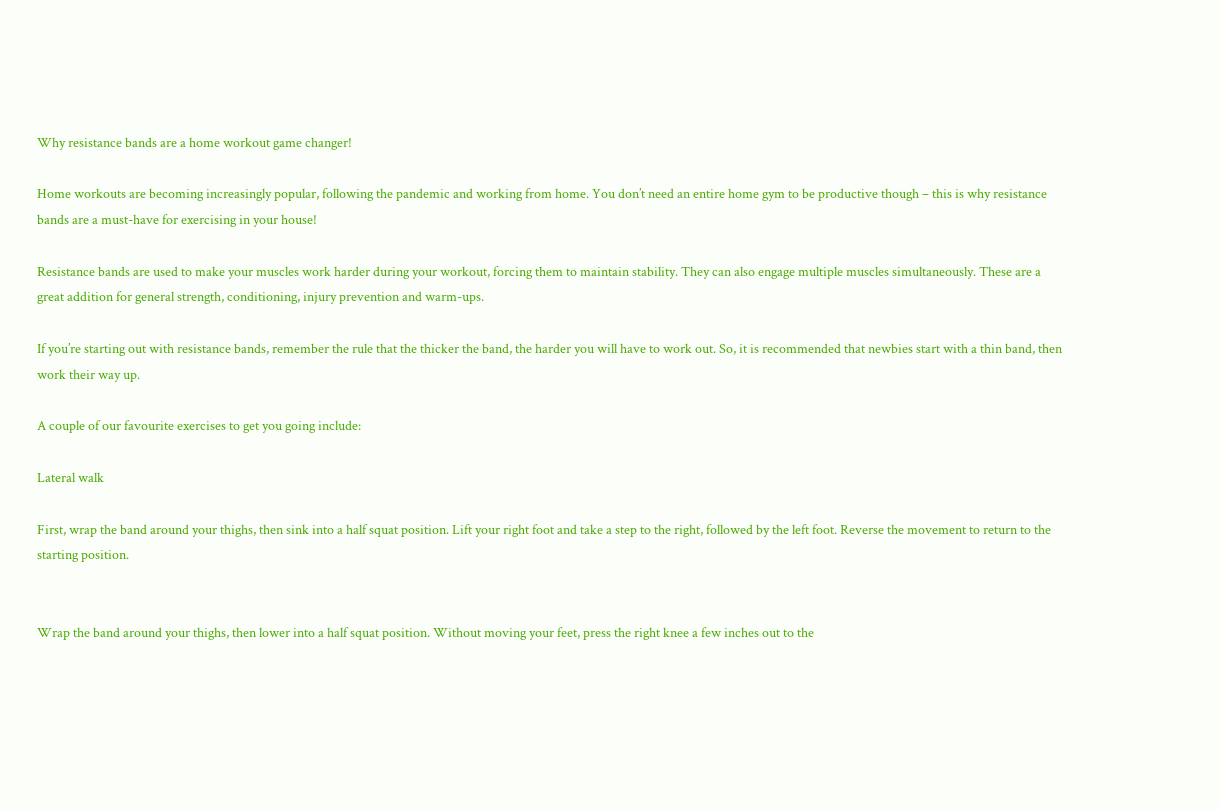Why resistance bands are a home workout game changer!

Home workouts are becoming increasingly popular, following the pandemic and working from home. You don’t need an entire home gym to be productive though – this is why resistance bands are a must-have for exercising in your house!

Resistance bands are used to make your muscles work harder during your workout, forcing them to maintain stability. They can also engage multiple muscles simultaneously. These are a great addition for general strength, conditioning, injury prevention and warm-ups.

If you’re starting out with resistance bands, remember the rule that the thicker the band, the harder you will have to work out. So, it is recommended that newbies start with a thin band, then work their way up.

A couple of our favourite exercises to get you going include:

Lateral walk

First, wrap the band around your thighs, then sink into a half squat position. Lift your right foot and take a step to the right, followed by the left foot. Reverse the movement to return to the starting position.


Wrap the band around your thighs, then lower into a half squat position. Without moving your feet, press the right knee a few inches out to the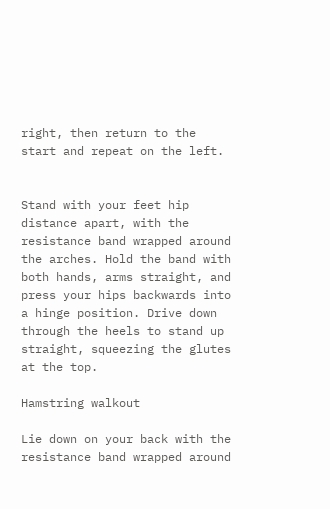right, then return to the start and repeat on the left.


Stand with your feet hip distance apart, with the resistance band wrapped around the arches. Hold the band with both hands, arms straight, and press your hips backwards into a hinge position. Drive down through the heels to stand up straight, squeezing the glutes at the top.

Hamstring walkout

Lie down on your back with the resistance band wrapped around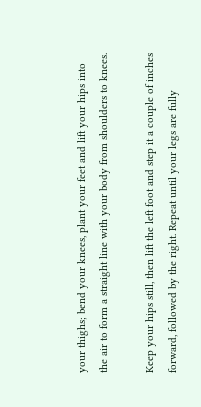your thighs; bend your knees, plant your feet and lift your hips into the air to form a straight line with your body from shoulders to knees.

Keep your hips still, then lift the left foot and step it a couple of inches forward, followed by the right. Repeat until your legs are fully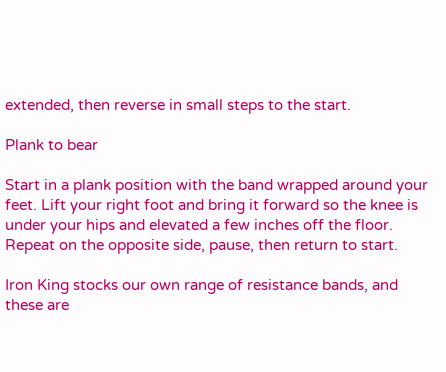extended, then reverse in small steps to the start.

Plank to bear

Start in a plank position with the band wrapped around your feet. Lift your right foot and bring it forward so the knee is under your hips and elevated a few inches off the floor. Repeat on the opposite side, pause, then return to start.

Iron King stocks our own range of resistance bands, and these are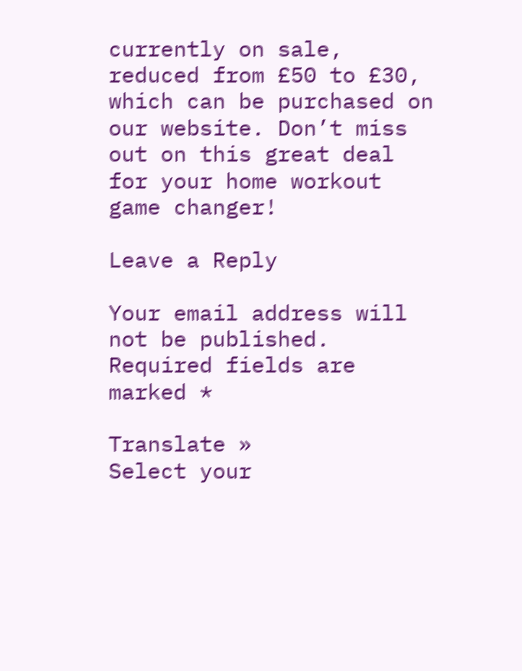currently on sale, reduced from £50 to £30, which can be purchased on our website. Don’t miss out on this great deal for your home workout game changer!

Leave a Reply

Your email address will not be published. Required fields are marked *

Translate »
Select your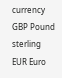currency
GBP Pound sterling
EUR Euro